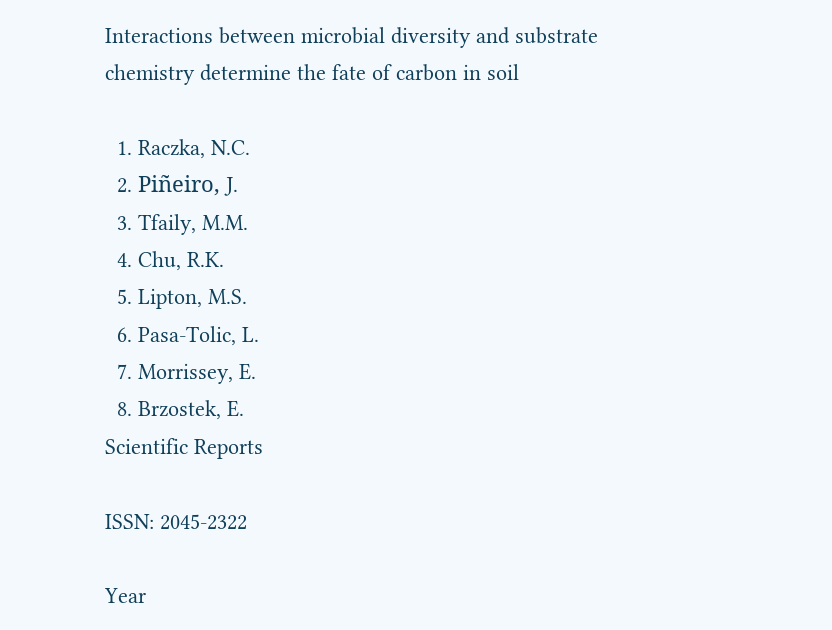Interactions between microbial diversity and substrate chemistry determine the fate of carbon in soil

  1. Raczka, N.C.
  2. Piñeiro, J.
  3. Tfaily, M.M.
  4. Chu, R.K.
  5. Lipton, M.S.
  6. Pasa-Tolic, L.
  7. Morrissey, E.
  8. Brzostek, E.
Scientific Reports

ISSN: 2045-2322

Year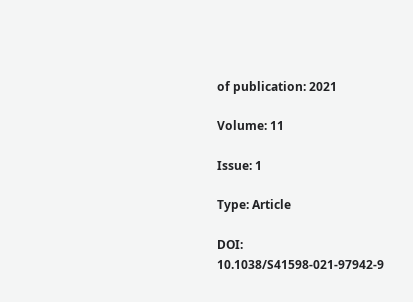of publication: 2021

Volume: 11

Issue: 1

Type: Article

DOI: 10.1038/S41598-021-97942-9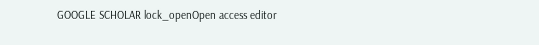GOOGLE SCHOLAR lock_openOpen access editor